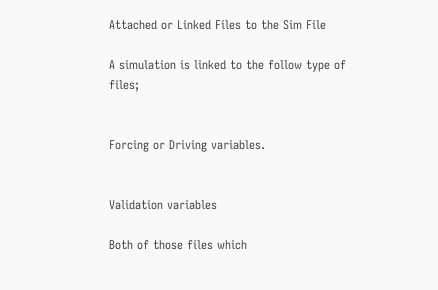Attached or Linked Files to the Sim File

A simulation is linked to the follow type of files;


Forcing or Driving variables.


Validation variables

Both of those files which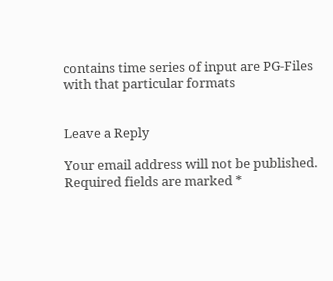contains time series of input are PG-Files with that particular formats


Leave a Reply

Your email address will not be published. Required fields are marked *